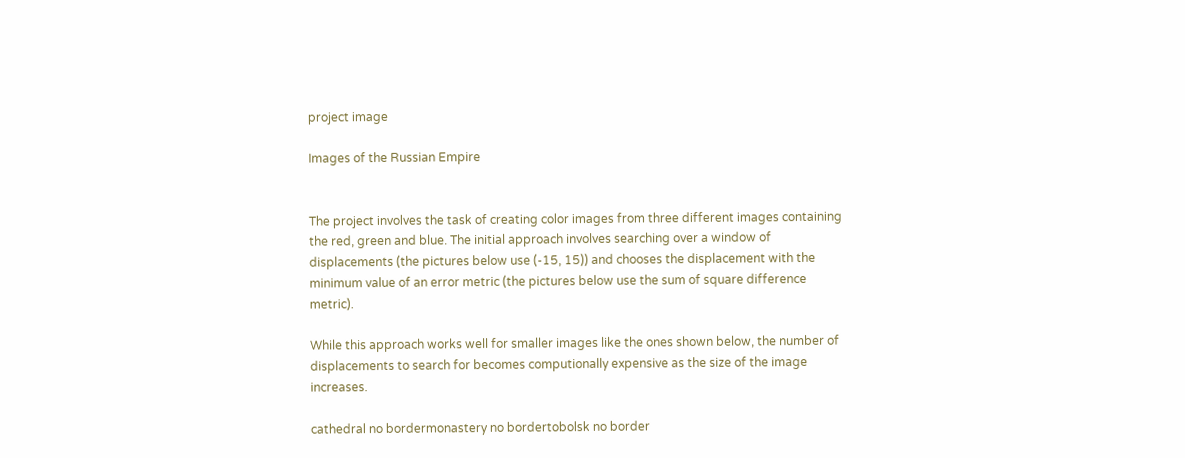project image

Images of the Russian Empire


The project involves the task of creating color images from three different images containing the red, green and blue. The initial approach involves searching over a window of displacements (the pictures below use (-15, 15)) and chooses the displacement with the minimum value of an error metric (the pictures below use the sum of square difference metric).

While this approach works well for smaller images like the ones shown below, the number of displacements to search for becomes computionally expensive as the size of the image increases.

cathedral no bordermonastery no bordertobolsk no border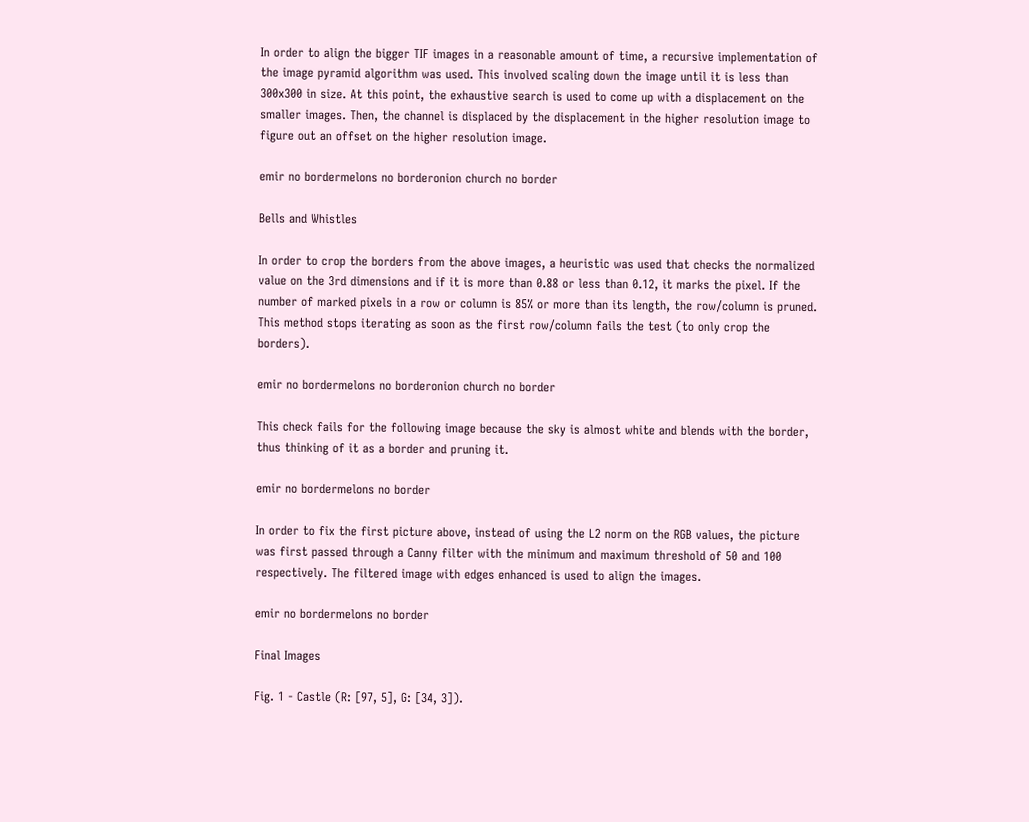In order to align the bigger TIF images in a reasonable amount of time, a recursive implementation of the image pyramid algorithm was used. This involved scaling down the image until it is less than 300x300 in size. At this point, the exhaustive search is used to come up with a displacement on the smaller images. Then, the channel is displaced by the displacement in the higher resolution image to figure out an offset on the higher resolution image.

emir no bordermelons no borderonion church no border

Bells and Whistles

In order to crop the borders from the above images, a heuristic was used that checks the normalized value on the 3rd dimensions and if it is more than 0.88 or less than 0.12, it marks the pixel. If the number of marked pixels in a row or column is 85% or more than its length, the row/column is pruned. This method stops iterating as soon as the first row/column fails the test (to only crop the borders).

emir no bordermelons no borderonion church no border

This check fails for the following image because the sky is almost white and blends with the border, thus thinking of it as a border and pruning it.

emir no bordermelons no border

In order to fix the first picture above, instead of using the L2 norm on the RGB values, the picture was first passed through a Canny filter with the minimum and maximum threshold of 50 and 100 respectively. The filtered image with edges enhanced is used to align the images.

emir no bordermelons no border

Final Images

Fig. 1 - Castle (R: [97, 5], G: [34, 3]).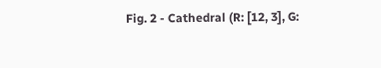Fig. 2 - Cathedral (R: [12, 3], G: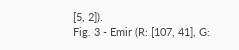[5, 2]).
Fig. 3 - Emir (R: [107, 41], G: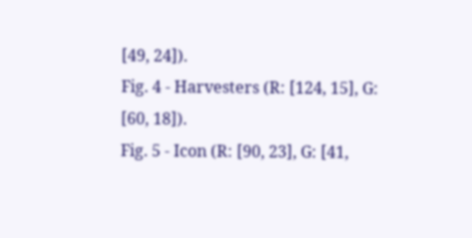[49, 24]).
Fig. 4 - Harvesters (R: [124, 15], G: [60, 18]).
Fig. 5 - Icon (R: [90, 23], G: [41,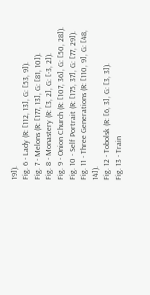19]).
Fig. 6 - Lady (R: [112, 13], G: [53, 9]).
Fig. 7 - Melons (R: [177, 13], G: [81, 10]).
Fig. 8 - Monastery (R: [3, 2], G: [-3, 2]).
Fig. 9 - Onion Church (R: [107, 36], G: [50, 28]).
Fig. 10 - Self Portrait (R: [175, 37], G: [77, 29]).
Fig. 11 - Three Generations (R: [110, 9], G: [48, 14]).
Fig. 12 - Tobolsk (R: [6, 3], G: [3, 3]).
Fig. 13 - Train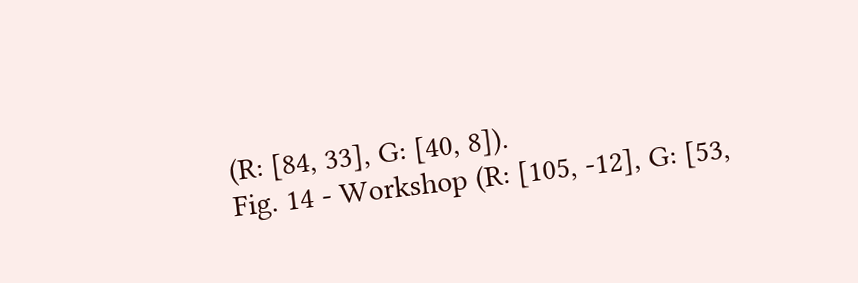(R: [84, 33], G: [40, 8]).
Fig. 14 - Workshop (R: [105, -12], G: [53,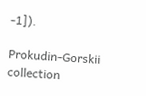-1]).

Prokudin-Gorskii collection